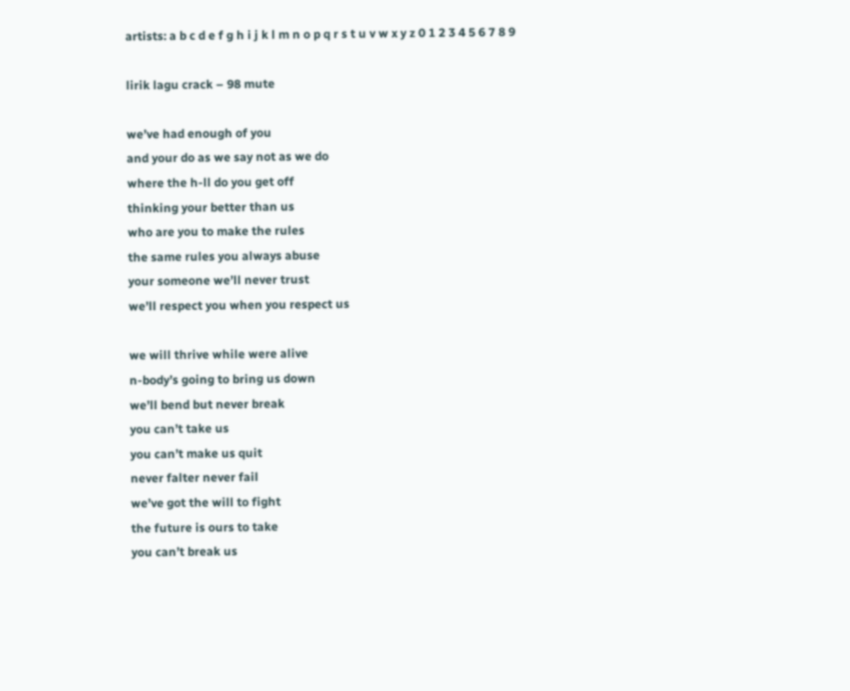artists: a b c d e f g h i j k l m n o p q r s t u v w x y z 0 1 2 3 4 5 6 7 8 9

lirik lagu crack – 98 mute

we’ve had enough of you
and your do as we say not as we do
where the h-ll do you get off
thinking your better than us
who are you to make the rules
the same rules you always abuse
your someone we’ll never trust
we’ll respect you when you respect us

we will thrive while were alive
n-body’s going to bring us down
we’ll bend but never break
you can’t take us
you can’t make us quit
never falter never fail
we’ve got the will to fight
the future is ours to take
you can’t break us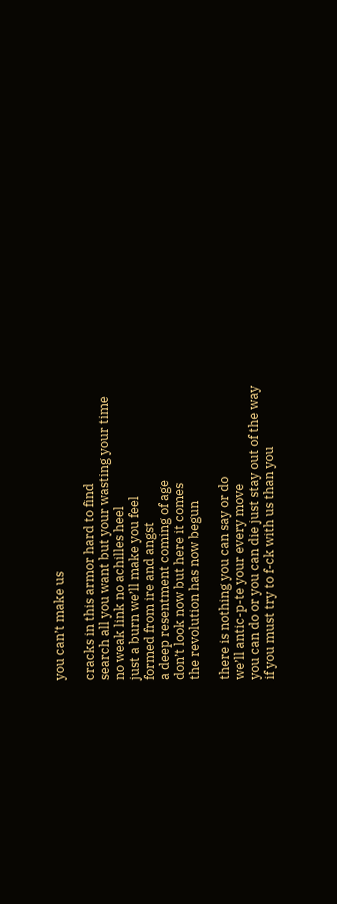you can’t make us

cracks in this armor hard to find
search all you want but your wasting your time
no weak link no achilles heel
just a burn we’ll make you feel
formed from ire and angst
a deep resentment coming of age
don’t look now but here it comes
the revolution has now begun

there is nothing you can say or do
we’ll antic-p-te your every move
you can do or you can die just stay out of the way
if you must try to f-ck with us than you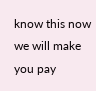know this now
we will make you pay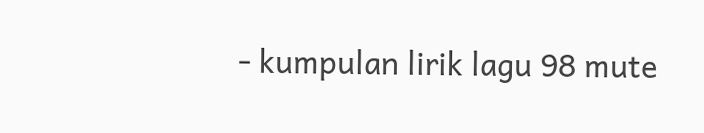- kumpulan lirik lagu 98 mute